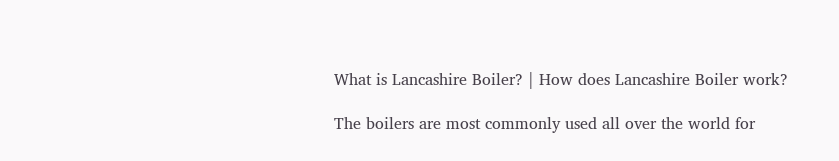What is Lancashire Boiler? | How does Lancashire Boiler work?

The boilers are most commonly used all over the world for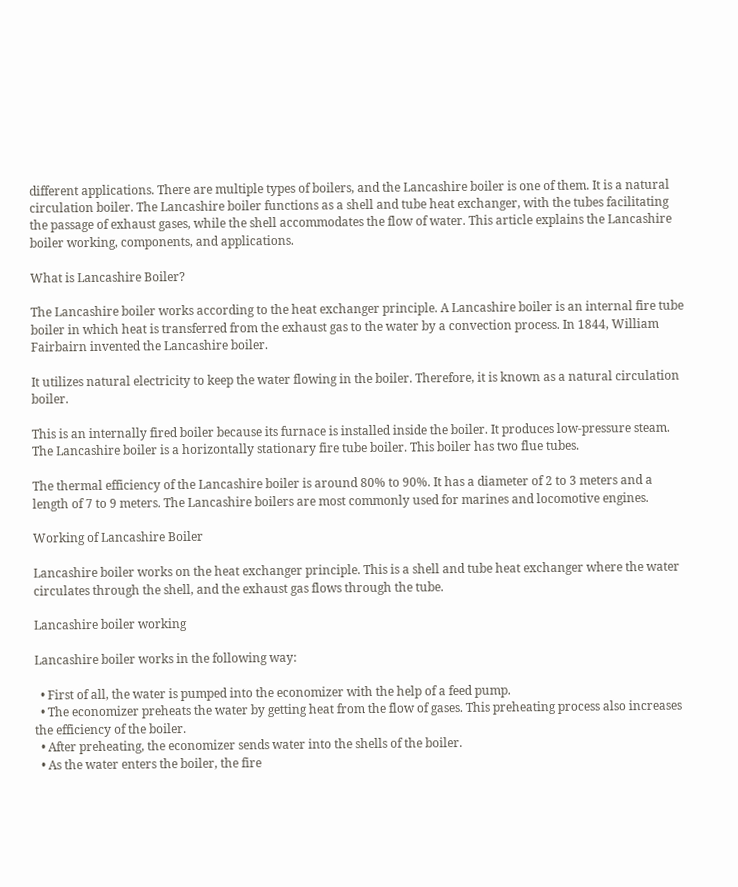different applications. There are multiple types of boilers, and the Lancashire boiler is one of them. It is a natural circulation boiler. The Lancashire boiler functions as a shell and tube heat exchanger, with the tubes facilitating the passage of exhaust gases, while the shell accommodates the flow of water. This article explains the Lancashire boiler working, components, and applications.

What is Lancashire Boiler?

The Lancashire boiler works according to the heat exchanger principle. A Lancashire boiler is an internal fire tube boiler in which heat is transferred from the exhaust gas to the water by a convection process. In 1844, William Fairbairn invented the Lancashire boiler.

It utilizes natural electricity to keep the water flowing in the boiler. Therefore, it is known as a natural circulation boiler.

This is an internally fired boiler because its furnace is installed inside the boiler. It produces low-pressure steam. The Lancashire boiler is a horizontally stationary fire tube boiler. This boiler has two flue tubes.

The thermal efficiency of the Lancashire boiler is around 80% to 90%. It has a diameter of 2 to 3 meters and a length of 7 to 9 meters. The Lancashire boilers are most commonly used for marines and locomotive engines.

Working of Lancashire Boiler

Lancashire boiler works on the heat exchanger principle. This is a shell and tube heat exchanger where the water circulates through the shell, and the exhaust gas flows through the tube.

Lancashire boiler working

Lancashire boiler works in the following way:

  • First of all, the water is pumped into the economizer with the help of a feed pump.
  • The economizer preheats the water by getting heat from the flow of gases. This preheating process also increases the efficiency of the boiler.
  • After preheating, the economizer sends water into the shells of the boiler.
  • As the water enters the boiler, the fire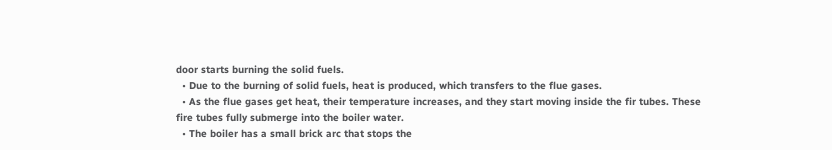door starts burning the solid fuels.
  • Due to the burning of solid fuels, heat is produced, which transfers to the flue gases.
  • As the flue gases get heat, their temperature increases, and they start moving inside the fir tubes. These fire tubes fully submerge into the boiler water.
  • The boiler has a small brick arc that stops the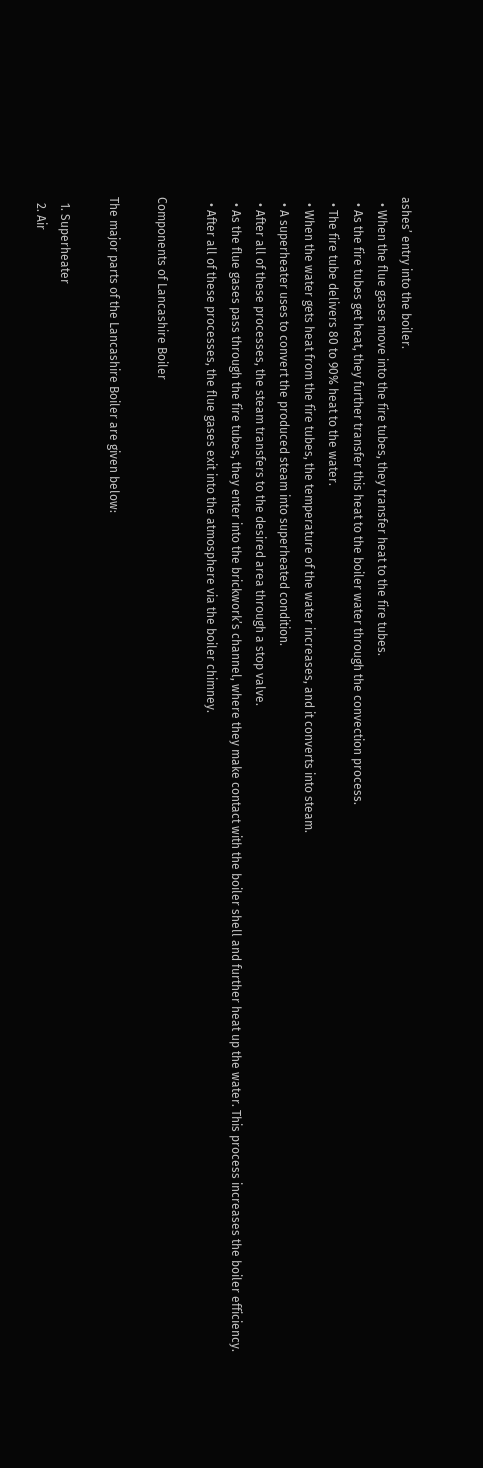ashes’ entry into the boiler.
  • When the flue gases move into the fire tubes, they transfer heat to the fire tubes.
  • As the fire tubes get heat, they further transfer this heat to the boiler water through the convection process.
  • The fire tube delivers 80 to 90% heat to the water.
  • When the water gets heat from the fire tubes, the temperature of the water increases, and it converts into steam.
  • A superheater uses to convert the produced steam into superheated condition.
  • After all of these processes, the steam transfers to the desired area through a stop valve.
  • As the flue gases pass through the fire tubes, they enter into the brickwork’s channel, where they make contact with the boiler shell and further heat up the water. This process increases the boiler efficiency.
  • After all of these processes, the flue gases exit into the atmosphere via the boiler chimney.

Components of Lancashire Boiler

The major parts of the Lancashire Boiler are given below:

  1. Superheater
  2. Air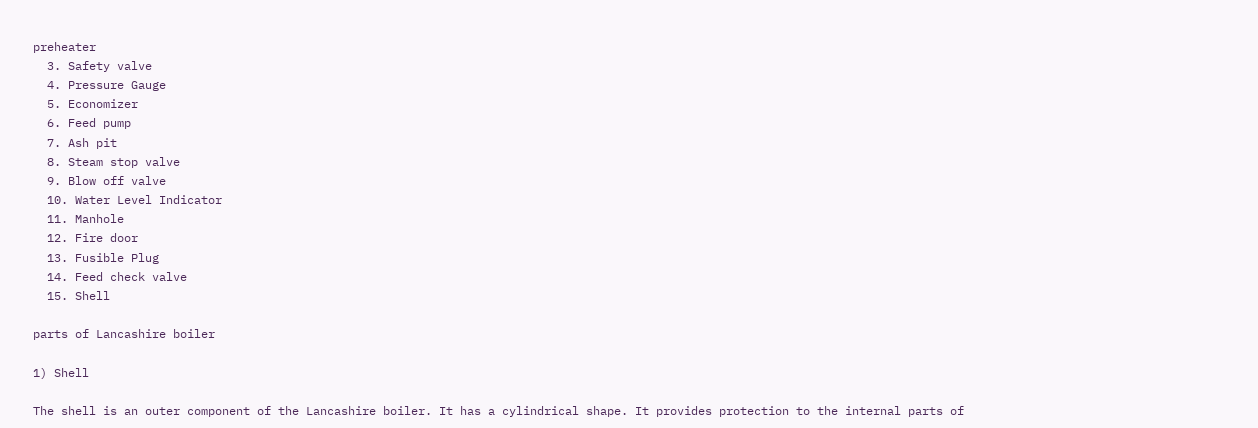preheater
  3. Safety valve
  4. Pressure Gauge
  5. Economizer
  6. Feed pump
  7. Ash pit
  8. Steam stop valve
  9. Blow off valve
  10. Water Level Indicator
  11. Manhole
  12. Fire door
  13. Fusible Plug
  14. Feed check valve
  15. Shell

parts of Lancashire boiler

1) Shell

The shell is an outer component of the Lancashire boiler. It has a cylindrical shape. It provides protection to the internal parts of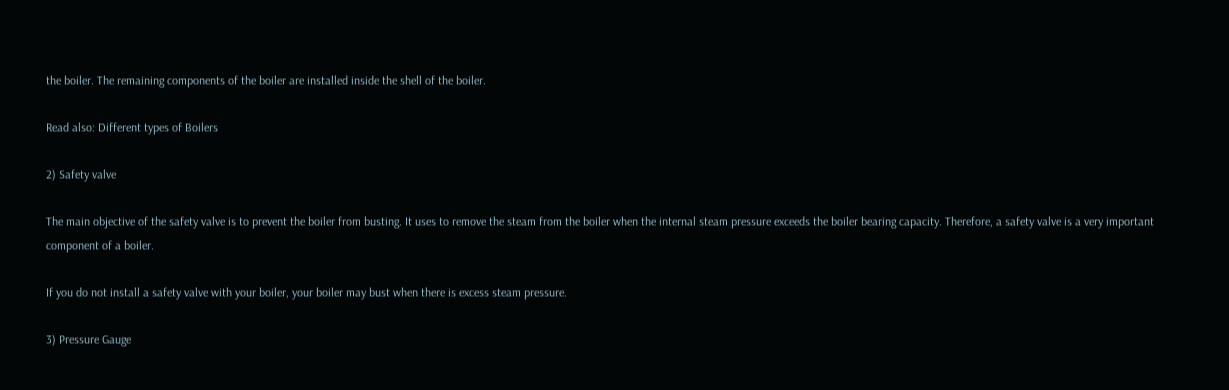the boiler. The remaining components of the boiler are installed inside the shell of the boiler.

Read also: Different types of Boilers

2) Safety valve

The main objective of the safety valve is to prevent the boiler from busting. It uses to remove the steam from the boiler when the internal steam pressure exceeds the boiler bearing capacity. Therefore, a safety valve is a very important component of a boiler.

If you do not install a safety valve with your boiler, your boiler may bust when there is excess steam pressure.

3) Pressure Gauge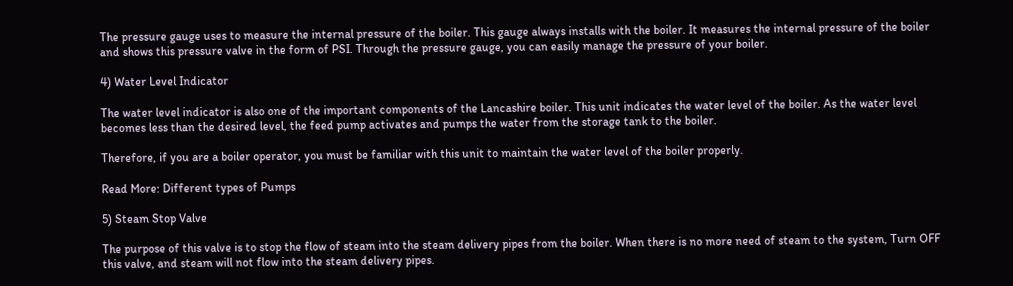The pressure gauge uses to measure the internal pressure of the boiler. This gauge always installs with the boiler. It measures the internal pressure of the boiler and shows this pressure valve in the form of PSI. Through the pressure gauge, you can easily manage the pressure of your boiler.

4) Water Level Indicator

The water level indicator is also one of the important components of the Lancashire boiler. This unit indicates the water level of the boiler. As the water level becomes less than the desired level, the feed pump activates and pumps the water from the storage tank to the boiler.

Therefore, if you are a boiler operator, you must be familiar with this unit to maintain the water level of the boiler properly.

Read More: Different types of Pumps

5) Steam Stop Valve

The purpose of this valve is to stop the flow of steam into the steam delivery pipes from the boiler. When there is no more need of steam to the system, Turn OFF this valve, and steam will not flow into the steam delivery pipes.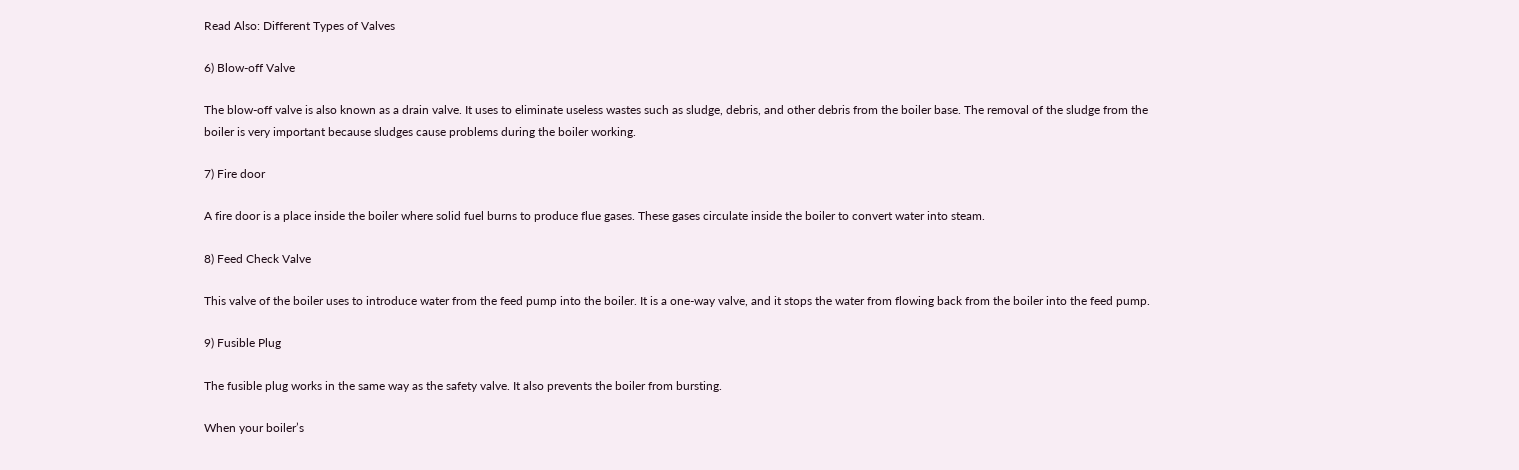Read Also: Different Types of Valves

6) Blow-off Valve

The blow-off valve is also known as a drain valve. It uses to eliminate useless wastes such as sludge, debris, and other debris from the boiler base. The removal of the sludge from the boiler is very important because sludges cause problems during the boiler working.

7) Fire door

A fire door is a place inside the boiler where solid fuel burns to produce flue gases. These gases circulate inside the boiler to convert water into steam.

8) Feed Check Valve

This valve of the boiler uses to introduce water from the feed pump into the boiler. It is a one-way valve, and it stops the water from flowing back from the boiler into the feed pump.

9) Fusible Plug

The fusible plug works in the same way as the safety valve. It also prevents the boiler from bursting.

When your boiler’s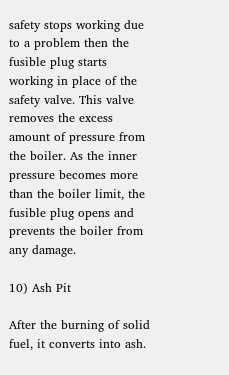safety stops working due to a problem then the fusible plug starts working in place of the safety valve. This valve removes the excess amount of pressure from the boiler. As the inner pressure becomes more than the boiler limit, the fusible plug opens and prevents the boiler from any damage.

10) Ash Pit

After the burning of solid fuel, it converts into ash.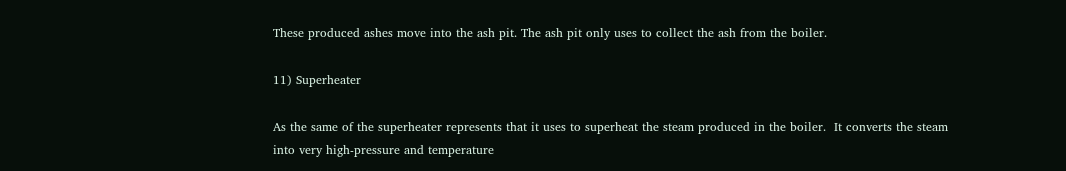These produced ashes move into the ash pit. The ash pit only uses to collect the ash from the boiler.

11) Superheater

As the same of the superheater represents that it uses to superheat the steam produced in the boiler.  It converts the steam into very high-pressure and temperature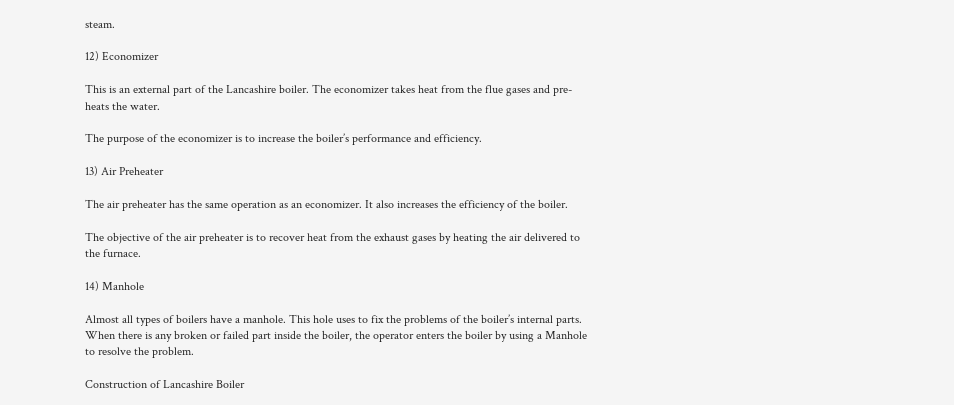steam.

12) Economizer

This is an external part of the Lancashire boiler. The economizer takes heat from the flue gases and pre-heats the water.

The purpose of the economizer is to increase the boiler’s performance and efficiency.

13) Air Preheater

The air preheater has the same operation as an economizer. It also increases the efficiency of the boiler.

The objective of the air preheater is to recover heat from the exhaust gases by heating the air delivered to the furnace.

14) Manhole

Almost all types of boilers have a manhole. This hole uses to fix the problems of the boiler’s internal parts. When there is any broken or failed part inside the boiler, the operator enters the boiler by using a Manhole to resolve the problem.

Construction of Lancashire Boiler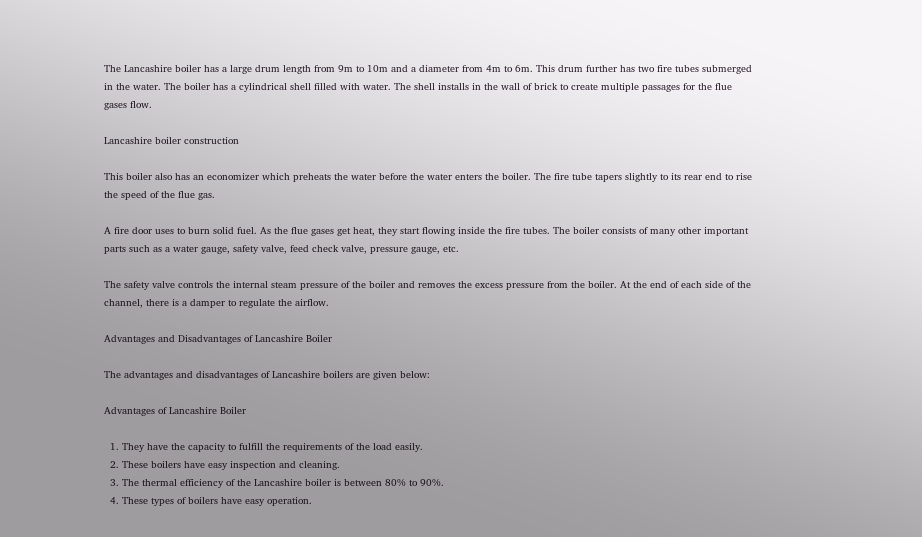The Lancashire boiler has a large drum length from 9m to 10m and a diameter from 4m to 6m. This drum further has two fire tubes submerged in the water. The boiler has a cylindrical shell filled with water. The shell installs in the wall of brick to create multiple passages for the flue gases flow.

Lancashire boiler construction

This boiler also has an economizer which preheats the water before the water enters the boiler. The fire tube tapers slightly to its rear end to rise the speed of the flue gas.

A fire door uses to burn solid fuel. As the flue gases get heat, they start flowing inside the fire tubes. The boiler consists of many other important parts such as a water gauge, safety valve, feed check valve, pressure gauge, etc.

The safety valve controls the internal steam pressure of the boiler and removes the excess pressure from the boiler. At the end of each side of the channel, there is a damper to regulate the airflow.

Advantages and Disadvantages of Lancashire Boiler

The advantages and disadvantages of Lancashire boilers are given below:

Advantages of Lancashire Boiler

  1. They have the capacity to fulfill the requirements of the load easily.
  2. These boilers have easy inspection and cleaning.
  3. The thermal efficiency of the Lancashire boiler is between 80% to 90%.
  4. These types of boilers have easy operation.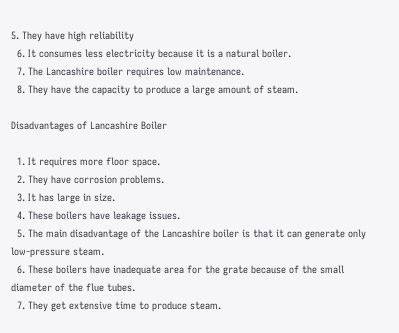5. They have high reliability
  6. It consumes less electricity because it is a natural boiler.
  7. The Lancashire boiler requires low maintenance.
  8. They have the capacity to produce a large amount of steam.

Disadvantages of Lancashire Boiler

  1. It requires more floor space.
  2. They have corrosion problems.
  3. It has large in size.
  4. These boilers have leakage issues.
  5. The main disadvantage of the Lancashire boiler is that it can generate only low-pressure steam.
  6. These boilers have inadequate area for the grate because of the small diameter of the flue tubes.
  7. They get extensive time to produce steam.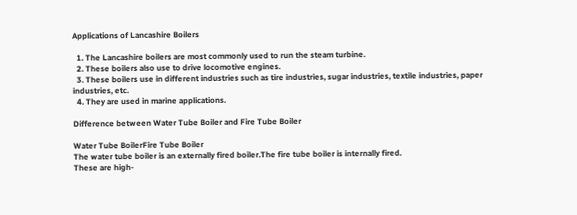Applications of Lancashire Boilers

  1. The Lancashire boilers are most commonly used to run the steam turbine.
  2. These boilers also use to drive locomotive engines.
  3. These boilers use in different industries such as tire industries, sugar industries, textile industries, paper industries, etc.
  4. They are used in marine applications.

Difference between Water Tube Boiler and Fire Tube Boiler

Water Tube BoilerFire Tube Boiler
The water tube boiler is an externally fired boiler.The fire tube boiler is internally fired.
These are high-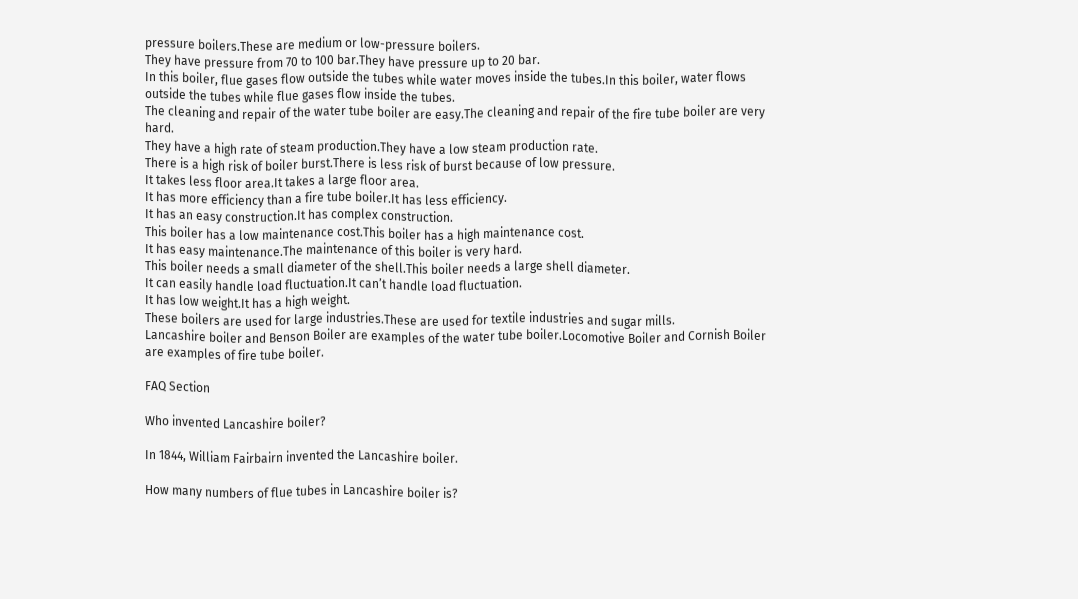pressure boilers.These are medium or low-pressure boilers.
They have pressure from 70 to 100 bar.They have pressure up to 20 bar.
In this boiler, flue gases flow outside the tubes while water moves inside the tubes.In this boiler, water flows outside the tubes while flue gases flow inside the tubes.
The cleaning and repair of the water tube boiler are easy.The cleaning and repair of the fire tube boiler are very hard.
They have a high rate of steam production.They have a low steam production rate.
There is a high risk of boiler burst.There is less risk of burst because of low pressure.
It takes less floor area.It takes a large floor area.
It has more efficiency than a fire tube boiler.It has less efficiency.
It has an easy construction.It has complex construction.
This boiler has a low maintenance cost.This boiler has a high maintenance cost.
It has easy maintenance.The maintenance of this boiler is very hard.
This boiler needs a small diameter of the shell.This boiler needs a large shell diameter.
It can easily handle load fluctuation.It can’t handle load fluctuation.
It has low weight.It has a high weight.
These boilers are used for large industries.These are used for textile industries and sugar mills.
Lancashire boiler and Benson Boiler are examples of the water tube boiler.Locomotive Boiler and Cornish Boiler are examples of fire tube boiler.

FAQ Section

Who invented Lancashire boiler?

In 1844, William Fairbairn invented the Lancashire boiler.

How many numbers of flue tubes in Lancashire boiler is?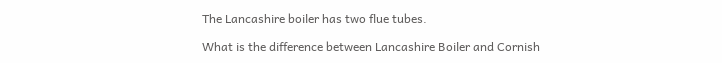The Lancashire boiler has two flue tubes.

What is the difference between Lancashire Boiler and Cornish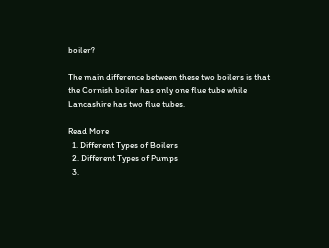boiler?

The main difference between these two boilers is that the Cornish boiler has only one flue tube while Lancashire has two flue tubes.

Read More
  1. Different Types of Boilers
  2. Different Types of Pumps
  3.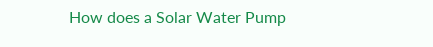How does a Solar Water Pump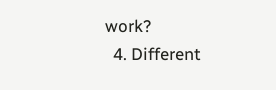work?
  4. Different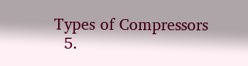Types of Compressors
  5.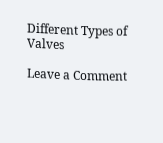Different Types of Valves

Leave a Comment